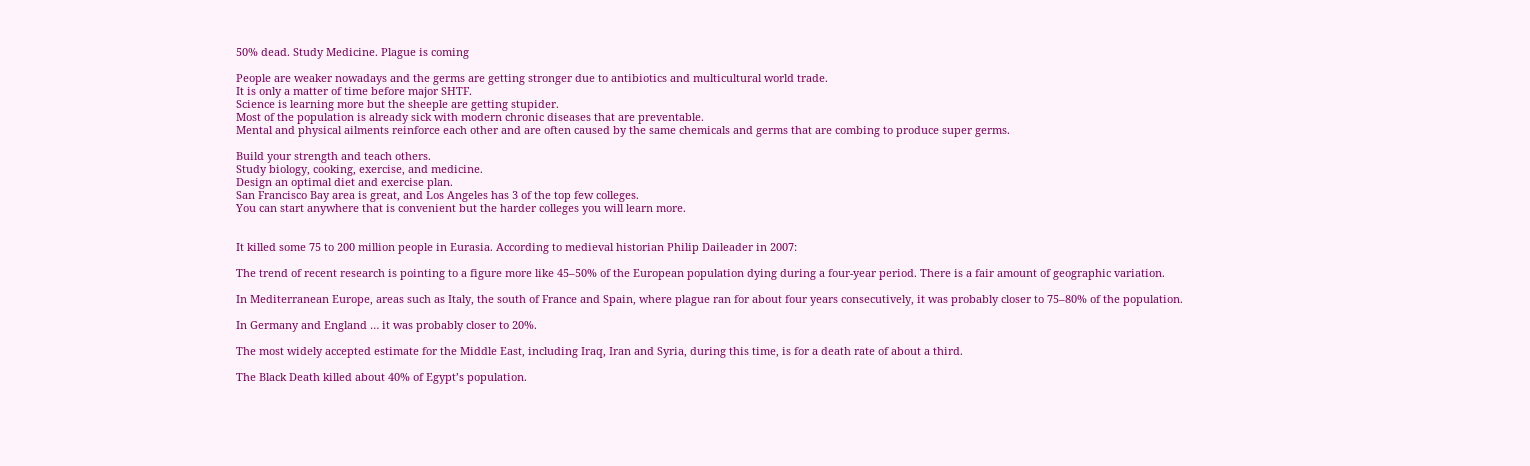50% dead. Study Medicine. Plague is coming

People are weaker nowadays and the germs are getting stronger due to antibiotics and multicultural world trade.
It is only a matter of time before major SHTF.
Science is learning more but the sheeple are getting stupider.
Most of the population is already sick with modern chronic diseases that are preventable.
Mental and physical ailments reinforce each other and are often caused by the same chemicals and germs that are combing to produce super germs.

Build your strength and teach others.
Study biology, cooking, exercise, and medicine.
Design an optimal diet and exercise plan.
San Francisco Bay area is great, and Los Angeles has 3 of the top few colleges.
You can start anywhere that is convenient but the harder colleges you will learn more.


It killed some 75 to 200 million people in Eurasia. According to medieval historian Philip Daileader in 2007:

The trend of recent research is pointing to a figure more like 45–50% of the European population dying during a four-year period. There is a fair amount of geographic variation.

In Mediterranean Europe, areas such as Italy, the south of France and Spain, where plague ran for about four years consecutively, it was probably closer to 75–80% of the population.

In Germany and England … it was probably closer to 20%.

The most widely accepted estimate for the Middle East, including Iraq, Iran and Syria, during this time, is for a death rate of about a third.

The Black Death killed about 40% of Egypt’s population.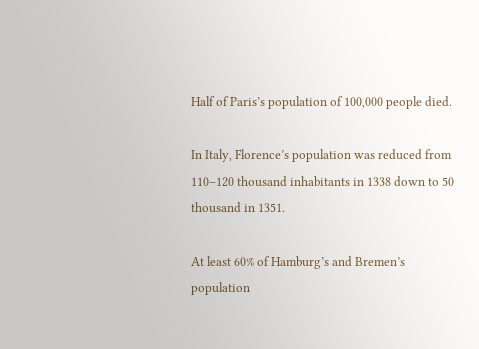Half of Paris’s population of 100,000 people died.

In Italy, Florence’s population was reduced from 110–120 thousand inhabitants in 1338 down to 50 thousand in 1351.

At least 60% of Hamburg’s and Bremen’s population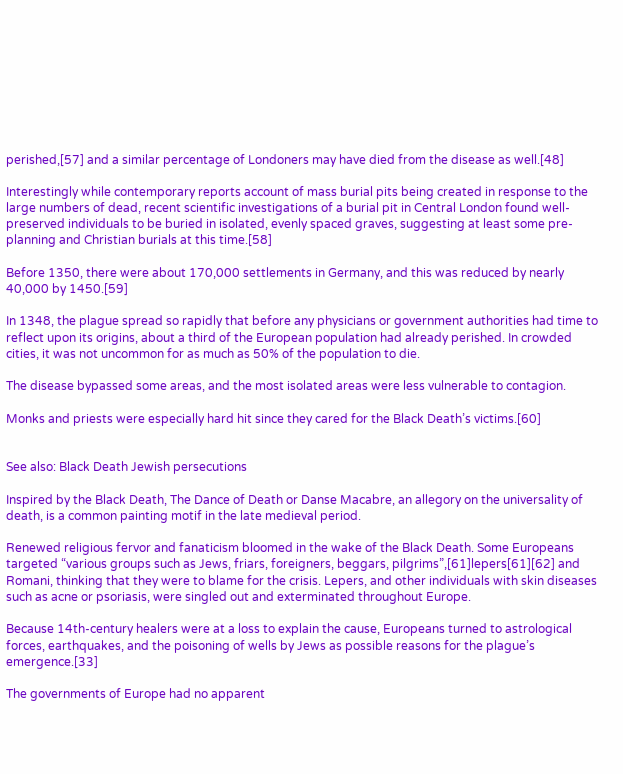perished,[57] and a similar percentage of Londoners may have died from the disease as well.[48]

Interestingly while contemporary reports account of mass burial pits being created in response to the large numbers of dead, recent scientific investigations of a burial pit in Central London found well-preserved individuals to be buried in isolated, evenly spaced graves, suggesting at least some pre-planning and Christian burials at this time.[58]

Before 1350, there were about 170,000 settlements in Germany, and this was reduced by nearly 40,000 by 1450.[59]

In 1348, the plague spread so rapidly that before any physicians or government authorities had time to reflect upon its origins, about a third of the European population had already perished. In crowded cities, it was not uncommon for as much as 50% of the population to die.

The disease bypassed some areas, and the most isolated areas were less vulnerable to contagion.

Monks and priests were especially hard hit since they cared for the Black Death’s victims.[60]


See also: Black Death Jewish persecutions

Inspired by the Black Death, The Dance of Death or Danse Macabre, an allegory on the universality of death, is a common painting motif in the late medieval period.

Renewed religious fervor and fanaticism bloomed in the wake of the Black Death. Some Europeans targeted “various groups such as Jews, friars, foreigners, beggars, pilgrims”,[61]lepers[61][62] and Romani, thinking that they were to blame for the crisis. Lepers, and other individuals with skin diseases such as acne or psoriasis, were singled out and exterminated throughout Europe.

Because 14th-century healers were at a loss to explain the cause, Europeans turned to astrological forces, earthquakes, and the poisoning of wells by Jews as possible reasons for the plague’s emergence.[33]

The governments of Europe had no apparent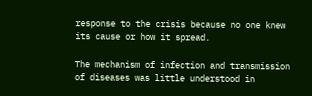response to the crisis because no one knew its cause or how it spread.

The mechanism of infection and transmission of diseases was little understood in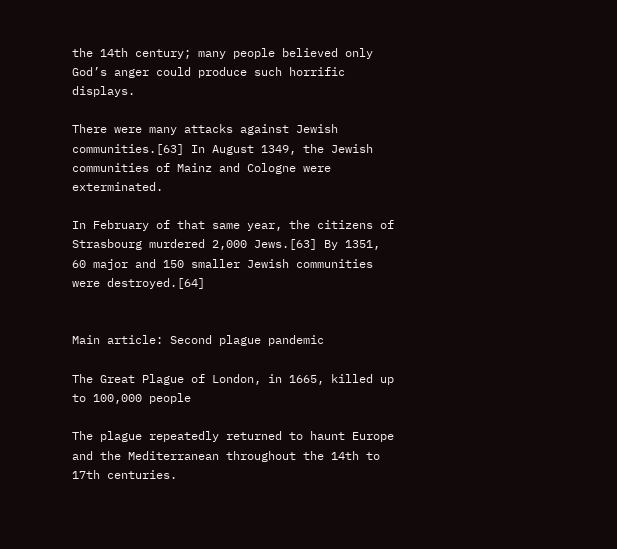the 14th century; many people believed only God’s anger could produce such horrific displays.

There were many attacks against Jewish communities.[63] In August 1349, the Jewish communities of Mainz and Cologne were exterminated.

In February of that same year, the citizens of Strasbourg murdered 2,000 Jews.[63] By 1351, 60 major and 150 smaller Jewish communities were destroyed.[64]


Main article: Second plague pandemic

The Great Plague of London, in 1665, killed up to 100,000 people

The plague repeatedly returned to haunt Europe and the Mediterranean throughout the 14th to 17th centuries.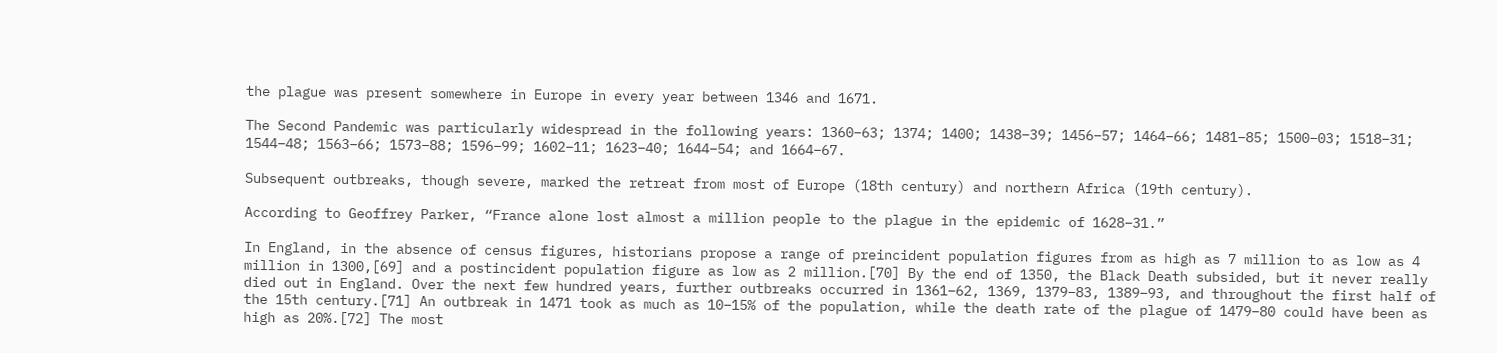the plague was present somewhere in Europe in every year between 1346 and 1671.

The Second Pandemic was particularly widespread in the following years: 1360–63; 1374; 1400; 1438–39; 1456–57; 1464–66; 1481–85; 1500–03; 1518–31; 1544–48; 1563–66; 1573–88; 1596–99; 1602–11; 1623–40; 1644–54; and 1664–67.

Subsequent outbreaks, though severe, marked the retreat from most of Europe (18th century) and northern Africa (19th century).

According to Geoffrey Parker, “France alone lost almost a million people to the plague in the epidemic of 1628–31.”

In England, in the absence of census figures, historians propose a range of preincident population figures from as high as 7 million to as low as 4 million in 1300,[69] and a postincident population figure as low as 2 million.[70] By the end of 1350, the Black Death subsided, but it never really died out in England. Over the next few hundred years, further outbreaks occurred in 1361–62, 1369, 1379–83, 1389–93, and throughout the first half of the 15th century.[71] An outbreak in 1471 took as much as 10–15% of the population, while the death rate of the plague of 1479–80 could have been as high as 20%.[72] The most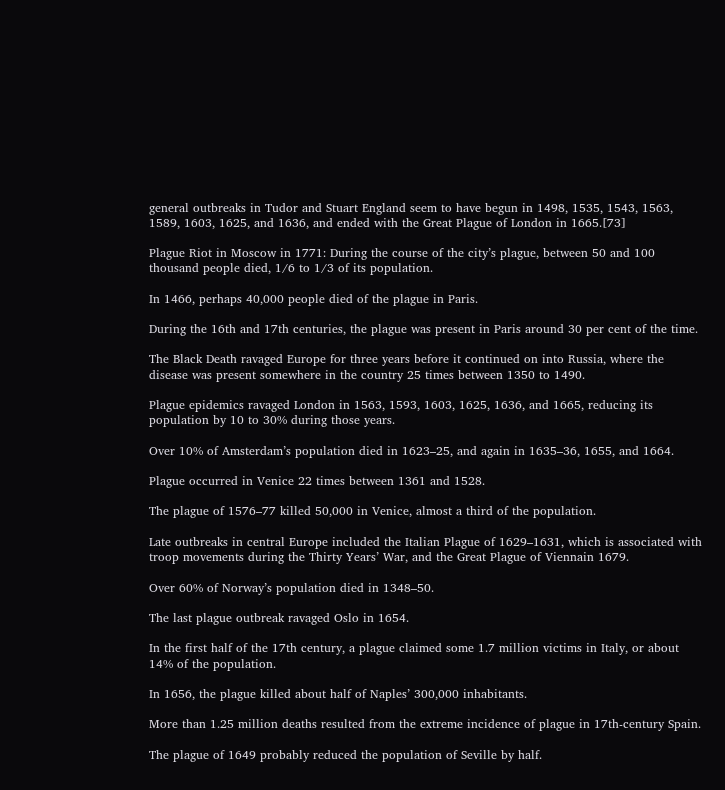general outbreaks in Tudor and Stuart England seem to have begun in 1498, 1535, 1543, 1563, 1589, 1603, 1625, and 1636, and ended with the Great Plague of London in 1665.[73]

Plague Riot in Moscow in 1771: During the course of the city’s plague, between 50 and 100 thousand people died, 1⁄6 to 1⁄3 of its population.

In 1466, perhaps 40,000 people died of the plague in Paris.

During the 16th and 17th centuries, the plague was present in Paris around 30 per cent of the time.

The Black Death ravaged Europe for three years before it continued on into Russia, where the disease was present somewhere in the country 25 times between 1350 to 1490.

Plague epidemics ravaged London in 1563, 1593, 1603, 1625, 1636, and 1665, reducing its population by 10 to 30% during those years.

Over 10% of Amsterdam’s population died in 1623–25, and again in 1635–36, 1655, and 1664.

Plague occurred in Venice 22 times between 1361 and 1528.

The plague of 1576–77 killed 50,000 in Venice, almost a third of the population.

Late outbreaks in central Europe included the Italian Plague of 1629–1631, which is associated with troop movements during the Thirty Years’ War, and the Great Plague of Viennain 1679.

Over 60% of Norway’s population died in 1348–50.

The last plague outbreak ravaged Oslo in 1654.

In the first half of the 17th century, a plague claimed some 1.7 million victims in Italy, or about 14% of the population.

In 1656, the plague killed about half of Naples’ 300,000 inhabitants.

More than 1.25 million deaths resulted from the extreme incidence of plague in 17th-century Spain.

The plague of 1649 probably reduced the population of Seville by half.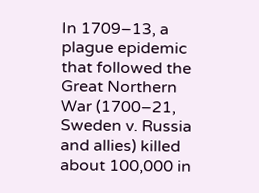In 1709–13, a plague epidemic that followed the Great Northern War (1700–21, Sweden v. Russia and allies) killed about 100,000 in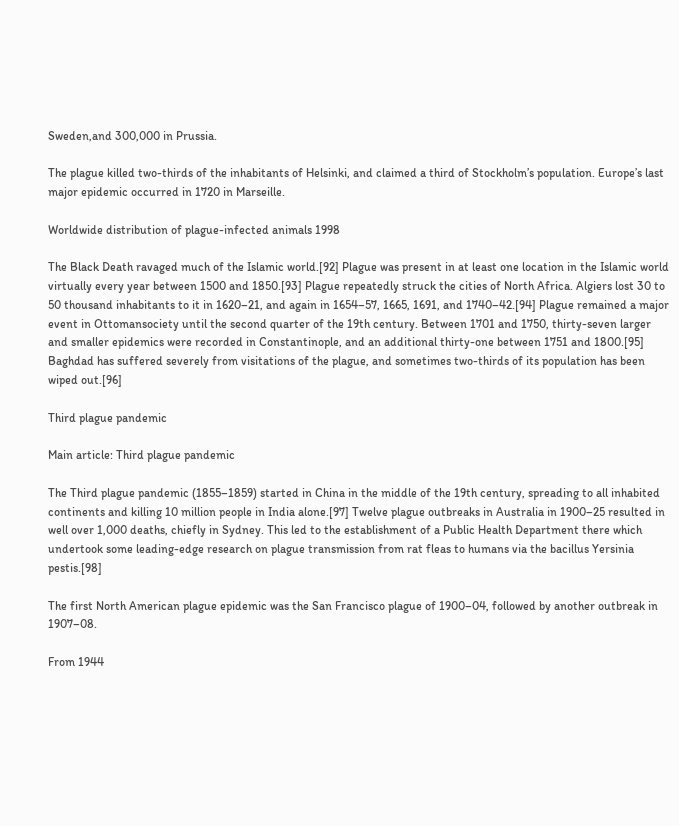Sweden,and 300,000 in Prussia.

The plague killed two-thirds of the inhabitants of Helsinki, and claimed a third of Stockholm’s population. Europe’s last major epidemic occurred in 1720 in Marseille.

Worldwide distribution of plague-infected animals 1998

The Black Death ravaged much of the Islamic world.[92] Plague was present in at least one location in the Islamic world virtually every year between 1500 and 1850.[93] Plague repeatedly struck the cities of North Africa. Algiers lost 30 to 50 thousand inhabitants to it in 1620–21, and again in 1654–57, 1665, 1691, and 1740–42.[94] Plague remained a major event in Ottomansociety until the second quarter of the 19th century. Between 1701 and 1750, thirty-seven larger and smaller epidemics were recorded in Constantinople, and an additional thirty-one between 1751 and 1800.[95] Baghdad has suffered severely from visitations of the plague, and sometimes two-thirds of its population has been wiped out.[96]

Third plague pandemic

Main article: Third plague pandemic

The Third plague pandemic (1855–1859) started in China in the middle of the 19th century, spreading to all inhabited continents and killing 10 million people in India alone.[97] Twelve plague outbreaks in Australia in 1900–25 resulted in well over 1,000 deaths, chiefly in Sydney. This led to the establishment of a Public Health Department there which undertook some leading-edge research on plague transmission from rat fleas to humans via the bacillus Yersinia pestis.[98]

The first North American plague epidemic was the San Francisco plague of 1900–04, followed by another outbreak in 1907–08.

From 1944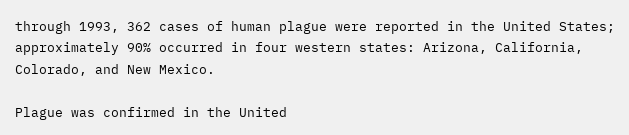through 1993, 362 cases of human plague were reported in the United States; approximately 90% occurred in four western states: Arizona, California, Colorado, and New Mexico.

Plague was confirmed in the United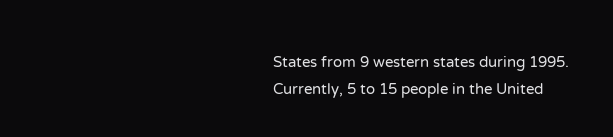States from 9 western states during 1995. Currently, 5 to 15 people in the United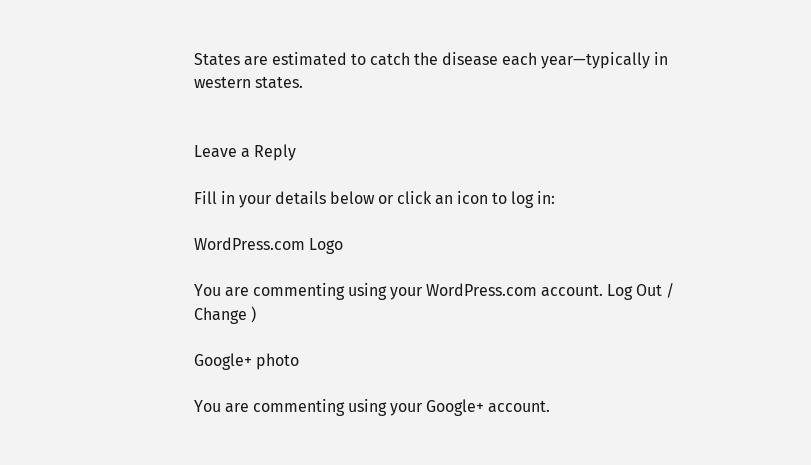States are estimated to catch the disease each year—typically in western states.


Leave a Reply

Fill in your details below or click an icon to log in:

WordPress.com Logo

You are commenting using your WordPress.com account. Log Out /  Change )

Google+ photo

You are commenting using your Google+ account.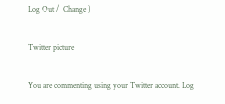Log Out /  Change )

Twitter picture

You are commenting using your Twitter account. Log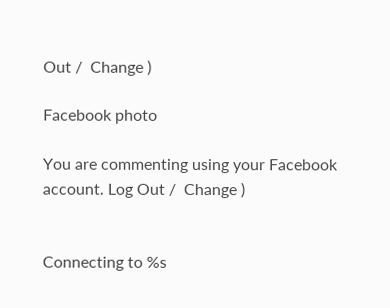Out /  Change )

Facebook photo

You are commenting using your Facebook account. Log Out /  Change )


Connecting to %s